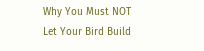Why You Must NOT Let Your Bird Build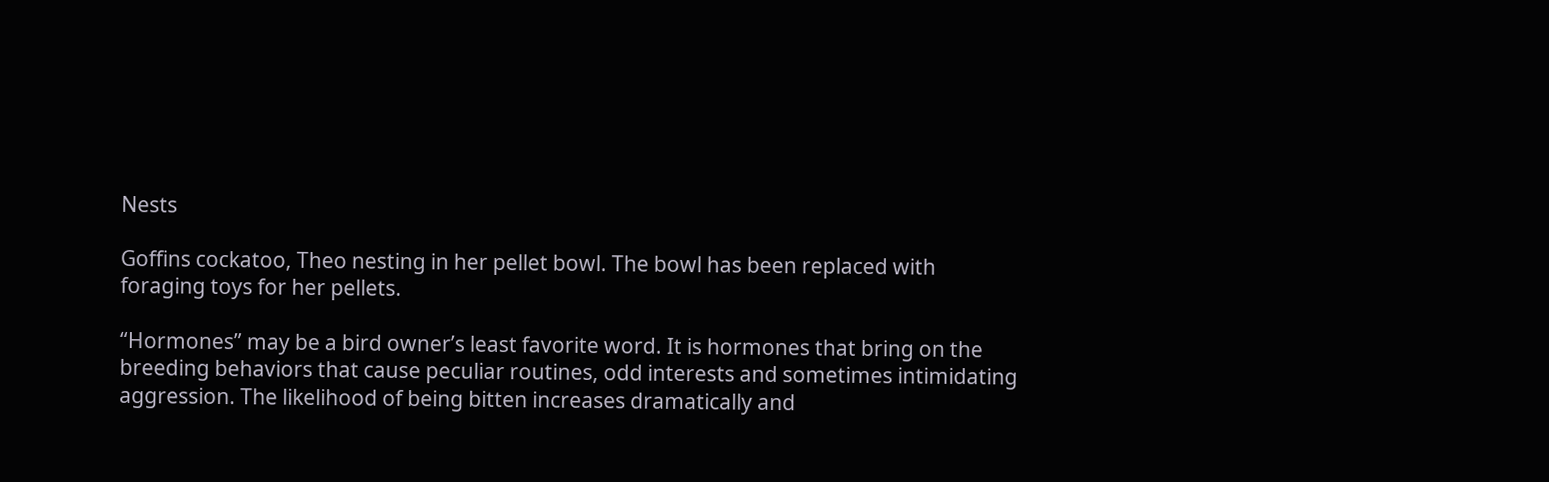Nests

Goffins cockatoo, Theo nesting in her pellet bowl. The bowl has been replaced with foraging toys for her pellets.

“Hormones” may be a bird owner’s least favorite word. It is hormones that bring on the breeding behaviors that cause peculiar routines, odd interests and sometimes intimidating aggression. The likelihood of being bitten increases dramatically and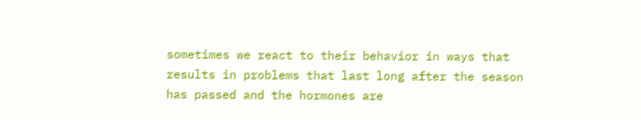sometimes we react to their behavior in ways that results in problems that last long after the season has passed and the hormones are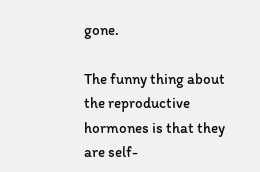gone.

The funny thing about the reproductive hormones is that they are self-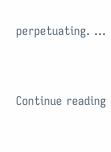perpetuating. ...


Continue reading